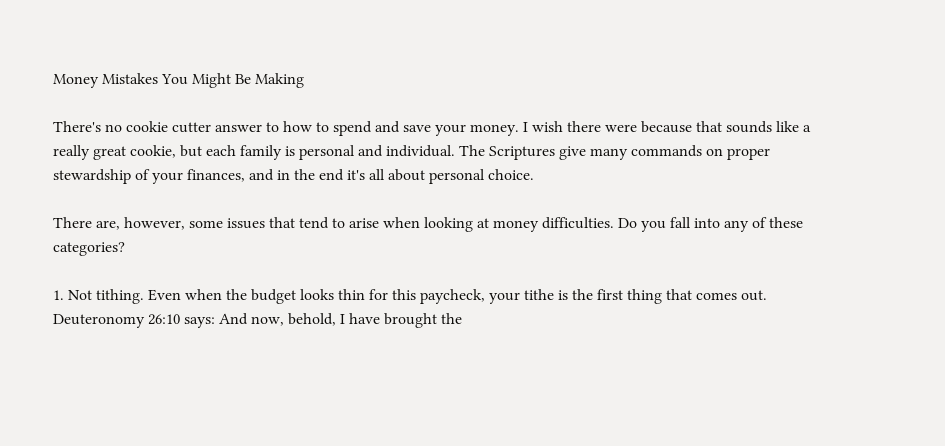Money Mistakes You Might Be Making

There's no cookie cutter answer to how to spend and save your money. I wish there were because that sounds like a really great cookie, but each family is personal and individual. The Scriptures give many commands on proper stewardship of your finances, and in the end it's all about personal choice.

There are, however, some issues that tend to arise when looking at money difficulties. Do you fall into any of these categories?

1. Not tithing. Even when the budget looks thin for this paycheck, your tithe is the first thing that comes out. Deuteronomy 26:10 says: And now, behold, I have brought the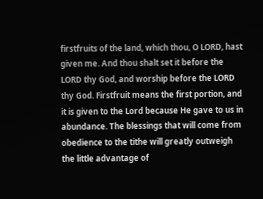firstfruits of the land, which thou, O LORD, hast given me. And thou shalt set it before the LORD thy God, and worship before the LORD thy God. Firstfruit means the first portion, and it is given to the Lord because He gave to us in abundance. The blessings that will come from obedience to the tithe will greatly outweigh the little advantage of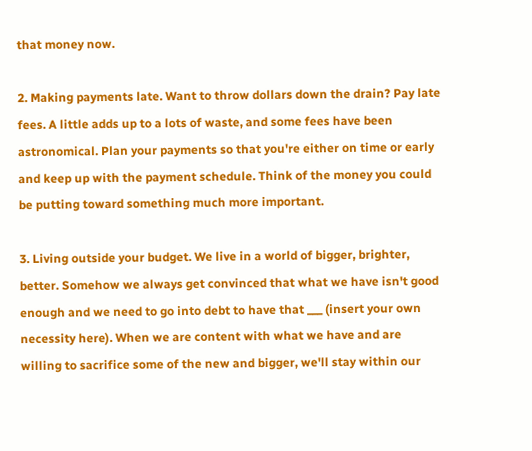that money now.

2. Making payments late. Want to throw dollars down the drain? Pay late fees. A little adds up to a lots of waste, and some fees have been astronomical. Plan your payments so that you're either on time or early and keep up with the payment schedule. Think of the money you could be putting toward something much more important.

3. Living outside your budget. We live in a world of bigger, brighter, better. Somehow we always get convinced that what we have isn't good enough and we need to go into debt to have that ___ (insert your own necessity here). When we are content with what we have and are willing to sacrifice some of the new and bigger, we'll stay within our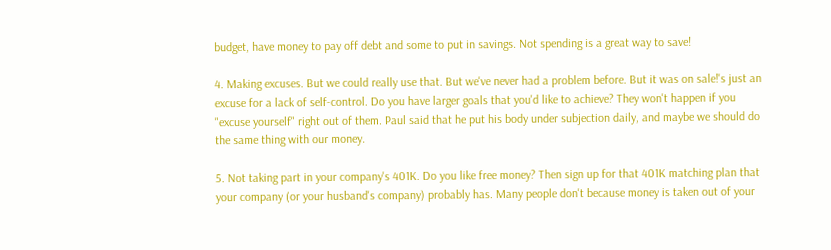budget, have money to pay off debt and some to put in savings. Not spending is a great way to save!

4. Making excuses. But we could really use that. But we've never had a problem before. But it was on sale!'s just an excuse for a lack of self-control. Do you have larger goals that you'd like to achieve? They won't happen if you "excuse yourself" right out of them. Paul said that he put his body under subjection daily, and maybe we should do the same thing with our money.

5. Not taking part in your company's 401K. Do you like free money? Then sign up for that 401K matching plan that your company (or your husband's company) probably has. Many people don't because money is taken out of your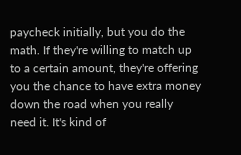paycheck initially, but you do the math. If they're willing to match up to a certain amount, they're offering you the chance to have extra money down the road when you really need it. It's kind of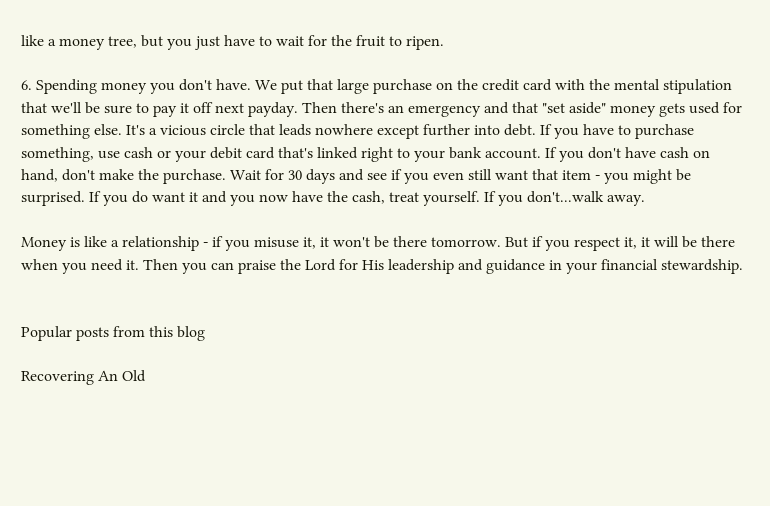like a money tree, but you just have to wait for the fruit to ripen.

6. Spending money you don't have. We put that large purchase on the credit card with the mental stipulation that we'll be sure to pay it off next payday. Then there's an emergency and that "set aside" money gets used for something else. It's a vicious circle that leads nowhere except further into debt. If you have to purchase something, use cash or your debit card that's linked right to your bank account. If you don't have cash on hand, don't make the purchase. Wait for 30 days and see if you even still want that item - you might be surprised. If you do want it and you now have the cash, treat yourself. If you don't...walk away.

Money is like a relationship - if you misuse it, it won't be there tomorrow. But if you respect it, it will be there when you need it. Then you can praise the Lord for His leadership and guidance in your financial stewardship.


Popular posts from this blog

Recovering An Old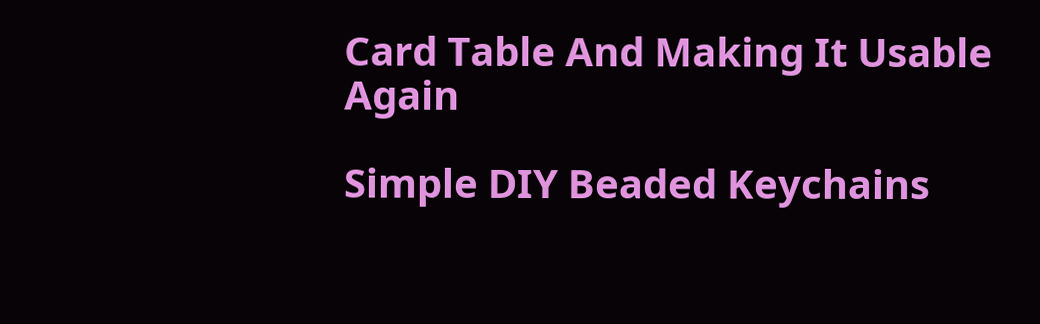Card Table And Making It Usable Again

Simple DIY Beaded Keychains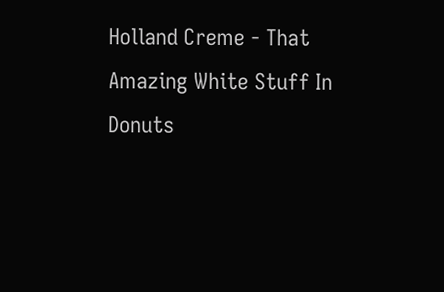Holland Creme - That Amazing White Stuff In Donuts